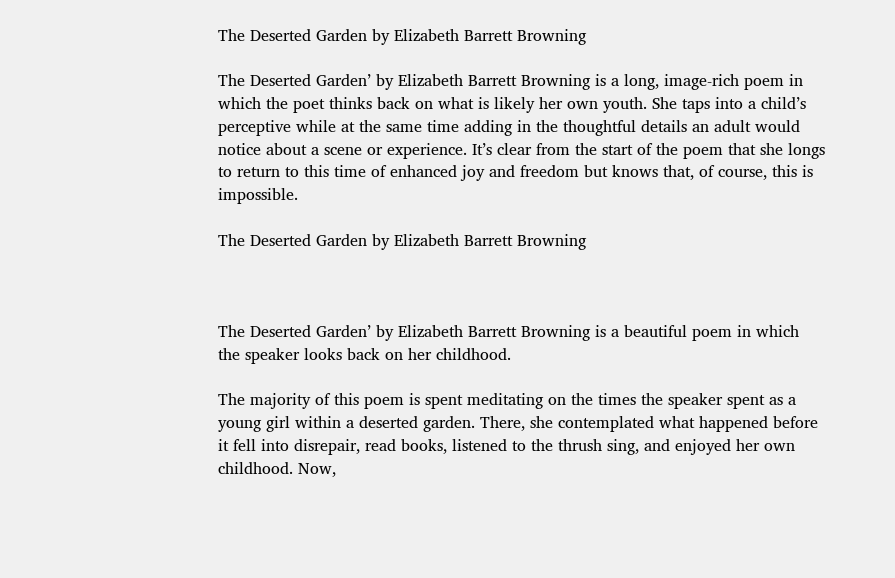The Deserted Garden by Elizabeth Barrett Browning

The Deserted Garden’ by Elizabeth Barrett Browning is a long, image-rich poem in which the poet thinks back on what is likely her own youth. She taps into a child’s perceptive while at the same time adding in the thoughtful details an adult would notice about a scene or experience. It’s clear from the start of the poem that she longs to return to this time of enhanced joy and freedom but knows that, of course, this is impossible.

The Deserted Garden by Elizabeth Barrett Browning



The Deserted Garden’ by Elizabeth Barrett Browning is a beautiful poem in which the speaker looks back on her childhood.

The majority of this poem is spent meditating on the times the speaker spent as a young girl within a deserted garden. There, she contemplated what happened before it fell into disrepair, read books, listened to the thrush sing, and enjoyed her own childhood. Now,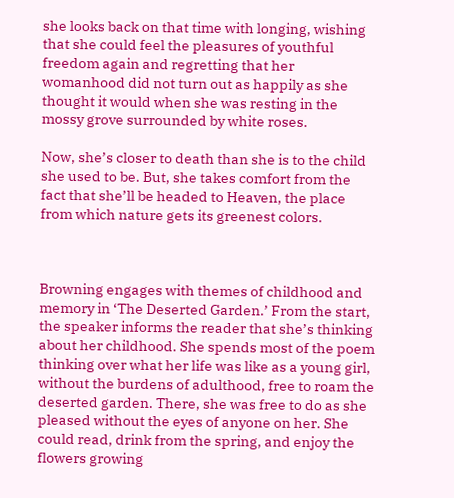she looks back on that time with longing, wishing that she could feel the pleasures of youthful freedom again and regretting that her womanhood did not turn out as happily as she thought it would when she was resting in the mossy grove surrounded by white roses.

Now, she’s closer to death than she is to the child she used to be. But, she takes comfort from the fact that she’ll be headed to Heaven, the place from which nature gets its greenest colors.



Browning engages with themes of childhood and memory in ‘The Deserted Garden.’ From the start, the speaker informs the reader that she’s thinking about her childhood. She spends most of the poem thinking over what her life was like as a young girl, without the burdens of adulthood, free to roam the deserted garden. There, she was free to do as she pleased without the eyes of anyone on her. She could read, drink from the spring, and enjoy the flowers growing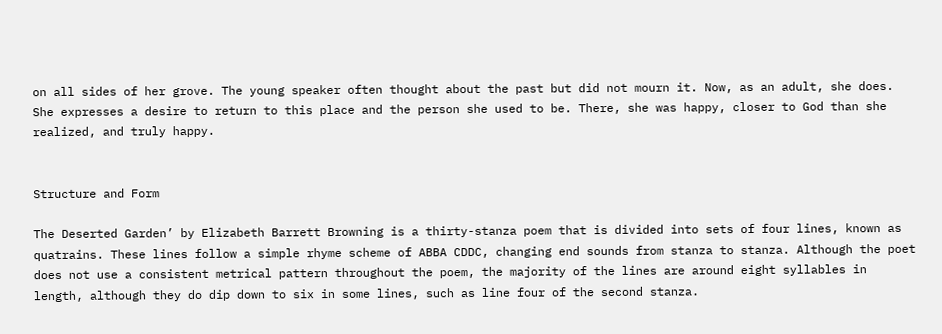on all sides of her grove. The young speaker often thought about the past but did not mourn it. Now, as an adult, she does. She expresses a desire to return to this place and the person she used to be. There, she was happy, closer to God than she realized, and truly happy.


Structure and Form

The Deserted Garden’ by Elizabeth Barrett Browning is a thirty-stanza poem that is divided into sets of four lines, known as quatrains. These lines follow a simple rhyme scheme of ABBA CDDC, changing end sounds from stanza to stanza. Although the poet does not use a consistent metrical pattern throughout the poem, the majority of the lines are around eight syllables in length, although they do dip down to six in some lines, such as line four of the second stanza.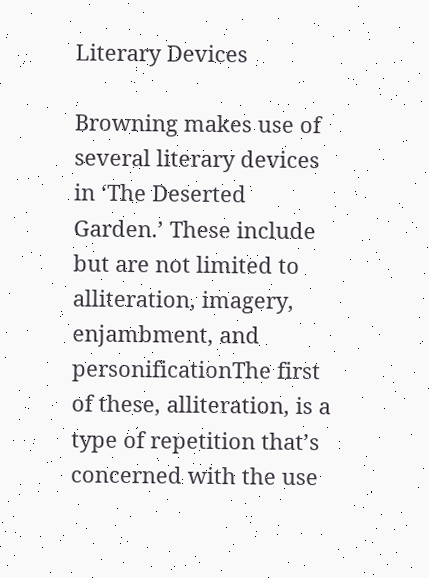Literary Devices

Browning makes use of several literary devices in ‘The Deserted Garden.’ These include but are not limited to alliteration, imagery, enjambment, and personificationThe first of these, alliteration, is a type of repetition that’s concerned with the use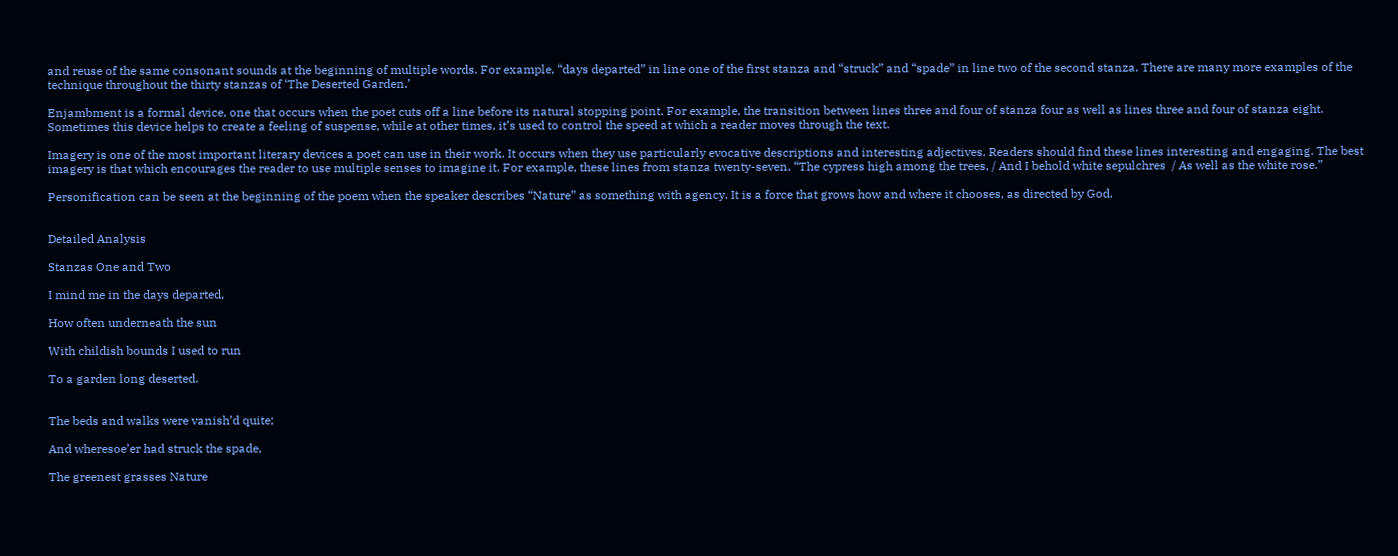and reuse of the same consonant sounds at the beginning of multiple words. For example, “days departed” in line one of the first stanza and “struck” and “spade” in line two of the second stanza. There are many more examples of the technique throughout the thirty stanzas of ‘The Deserted Garden.’

Enjambment is a formal device, one that occurs when the poet cuts off a line before its natural stopping point. For example, the transition between lines three and four of stanza four as well as lines three and four of stanza eight. Sometimes this device helps to create a feeling of suspense, while at other times, it’s used to control the speed at which a reader moves through the text.

Imagery is one of the most important literary devices a poet can use in their work. It occurs when they use particularly evocative descriptions and interesting adjectives. Readers should find these lines interesting and engaging. The best imagery is that which encourages the reader to use multiple senses to imagine it. For example, these lines from stanza twenty-seven, “The cypress high among the trees, / And I behold white sepulchres  / As well as the white rose.”

Personification can be seen at the beginning of the poem when the speaker describes “Nature” as something with agency. It is a force that grows how and where it chooses, as directed by God.


Detailed Analysis

Stanzas One and Two

I mind me in the days departed,

How often underneath the sun

With childish bounds I used to run

To a garden long deserted.


The beds and walks were vanish’d quite;

And wheresoe’er had struck the spade,

The greenest grasses Nature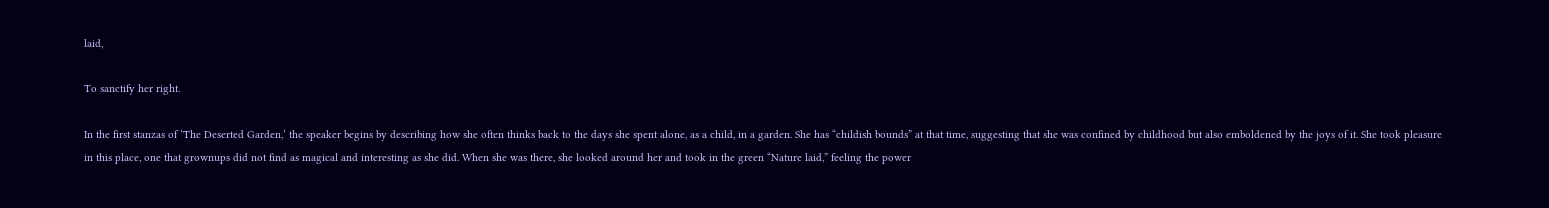laid,

To sanctify her right.

In the first stanzas of ‘The Deserted Garden,’ the speaker begins by describing how she often thinks back to the days she spent alone, as a child, in a garden. She has “childish bounds” at that time, suggesting that she was confined by childhood but also emboldened by the joys of it. She took pleasure in this place, one that grownups did not find as magical and interesting as she did. When she was there, she looked around her and took in the green “Nature laid,” feeling the power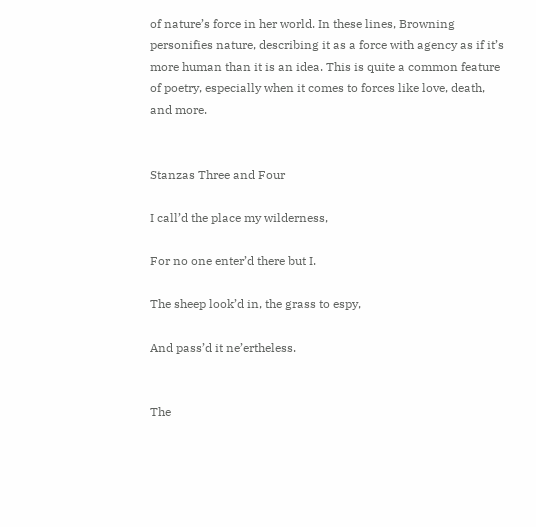of nature’s force in her world. In these lines, Browning personifies nature, describing it as a force with agency as if it’s more human than it is an idea. This is quite a common feature of poetry, especially when it comes to forces like love, death, and more.


Stanzas Three and Four

I call’d the place my wilderness,

For no one enter’d there but I.

The sheep look’d in, the grass to espy,

And pass’d it ne’ertheless.


The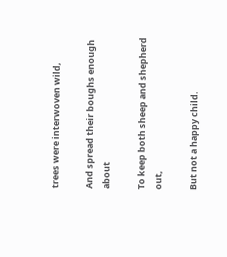trees were interwoven wild,

And spread their boughs enough about

To keep both sheep and shepherd out,

But not a happy child.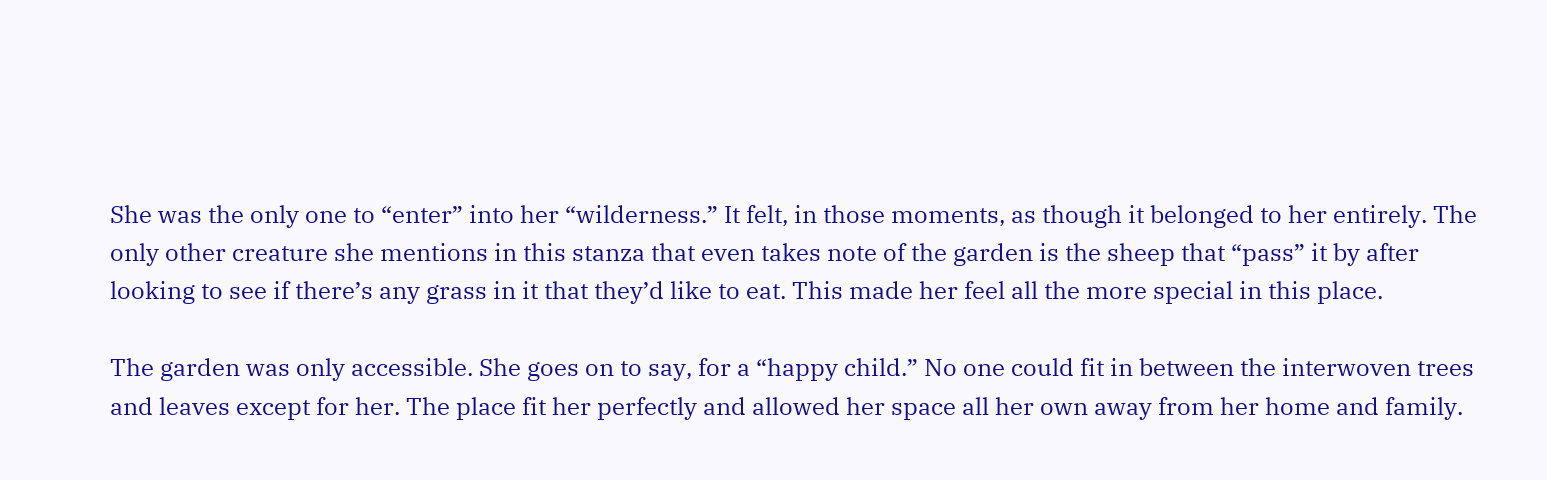She was the only one to “enter” into her “wilderness.” It felt, in those moments, as though it belonged to her entirely. The only other creature she mentions in this stanza that even takes note of the garden is the sheep that “pass” it by after looking to see if there’s any grass in it that they’d like to eat. This made her feel all the more special in this place.

The garden was only accessible. She goes on to say, for a “happy child.” No one could fit in between the interwoven trees and leaves except for her. The place fit her perfectly and allowed her space all her own away from her home and family.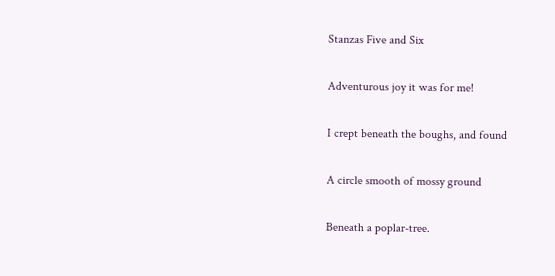Stanzas Five and Six

Adventurous joy it was for me!

I crept beneath the boughs, and found

A circle smooth of mossy ground

Beneath a poplar-tree.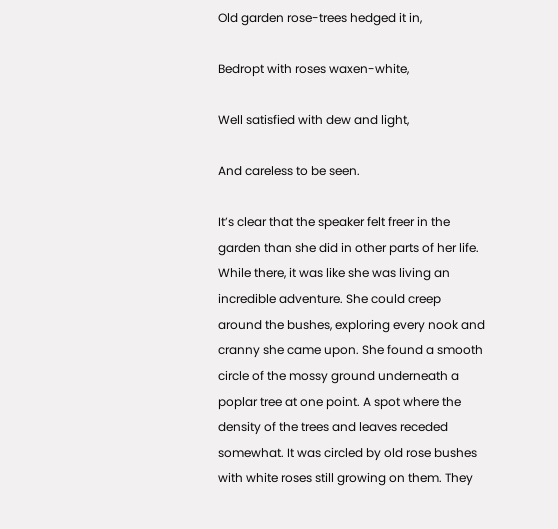Old garden rose-trees hedged it in,

Bedropt with roses waxen-white,

Well satisfied with dew and light,

And careless to be seen.

It’s clear that the speaker felt freer in the garden than she did in other parts of her life. While there, it was like she was living an incredible adventure. She could creep around the bushes, exploring every nook and cranny she came upon. She found a smooth circle of the mossy ground underneath a poplar tree at one point. A spot where the density of the trees and leaves receded somewhat. It was circled by old rose bushes with white roses still growing on them. They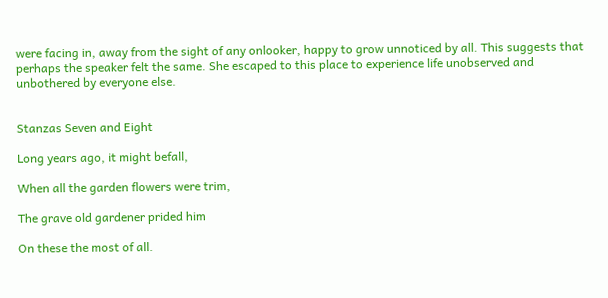were facing in, away from the sight of any onlooker, happy to grow unnoticed by all. This suggests that perhaps the speaker felt the same. She escaped to this place to experience life unobserved and unbothered by everyone else.


Stanzas Seven and Eight

Long years ago, it might befall,

When all the garden flowers were trim,

The grave old gardener prided him

On these the most of all.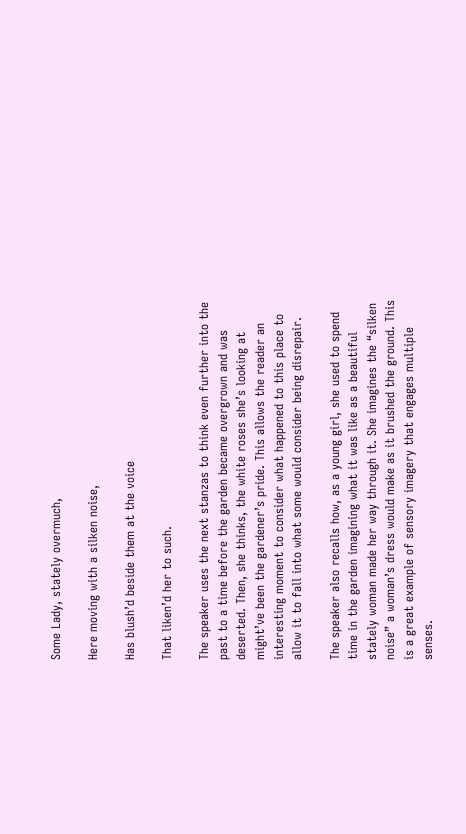Some Lady, stately overmuch,

Here moving with a silken noise,

Has blush’d beside them at the voice

That liken’d her to such.

The speaker uses the next stanzas to think even further into the past to a time before the garden became overgrown and was deserted. Then, she thinks, the white roses she’s looking at might’ve been the gardener’s pride. This allows the reader an interesting moment to consider what happened to this place to allow it to fall into what some would consider being disrepair.

The speaker also recalls how, as a young girl, she used to spend time in the garden imagining what it was like as a beautiful stately woman made her way through it. She imagines the “silken noise” a woman’s dress would make as it brushed the ground. This is a great example of sensory imagery that engages multiple senses.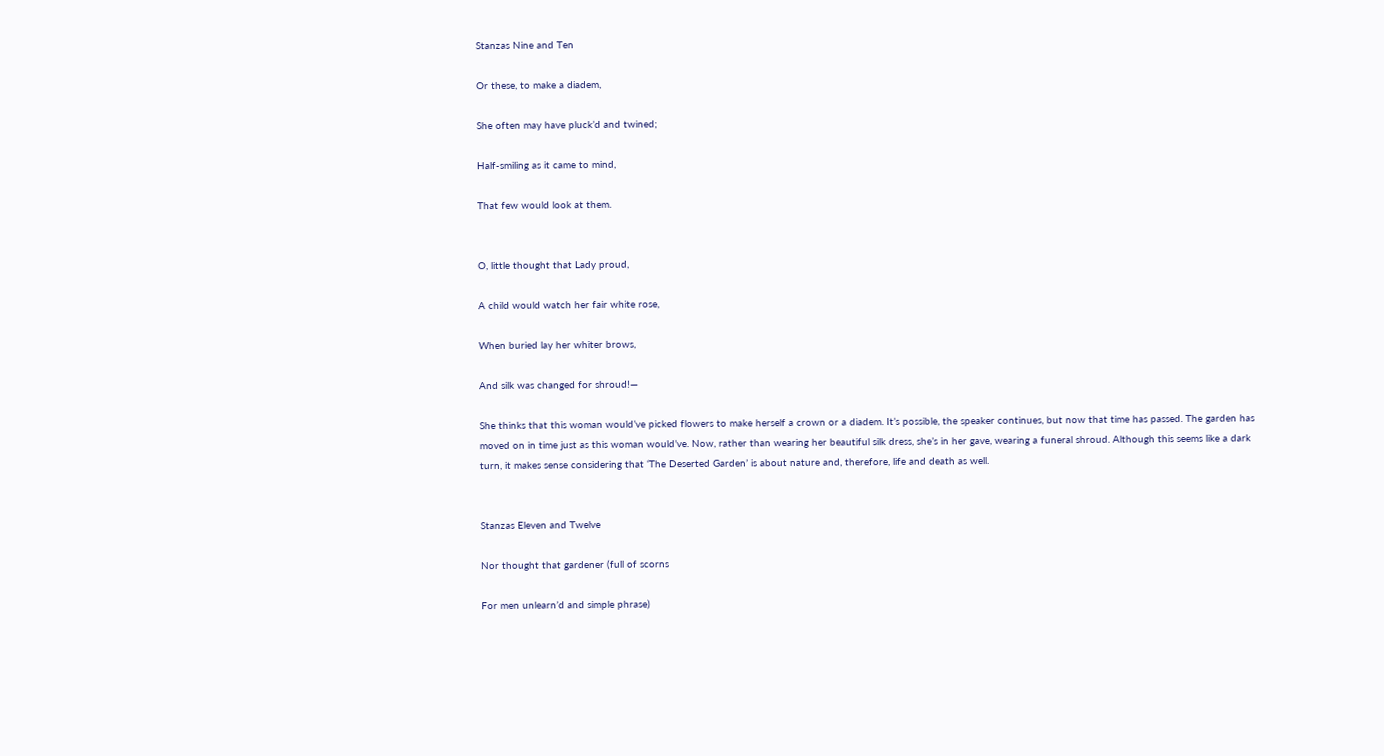Stanzas Nine and Ten

Or these, to make a diadem,

She often may have pluck’d and twined;

Half-smiling as it came to mind,

That few would look at them.


O, little thought that Lady proud,

A child would watch her fair white rose,

When buried lay her whiter brows,

And silk was changed for shroud!—

She thinks that this woman would’ve picked flowers to make herself a crown or a diadem. It’s possible, the speaker continues, but now that time has passed. The garden has moved on in time just as this woman would’ve. Now, rather than wearing her beautiful silk dress, she’s in her gave, wearing a funeral shroud. Although this seems like a dark turn, it makes sense considering that ‘The Deserted Garden’ is about nature and, therefore, life and death as well.


Stanzas Eleven and Twelve

Nor thought that gardener (full of scorns

For men unlearn’d and simple phrase)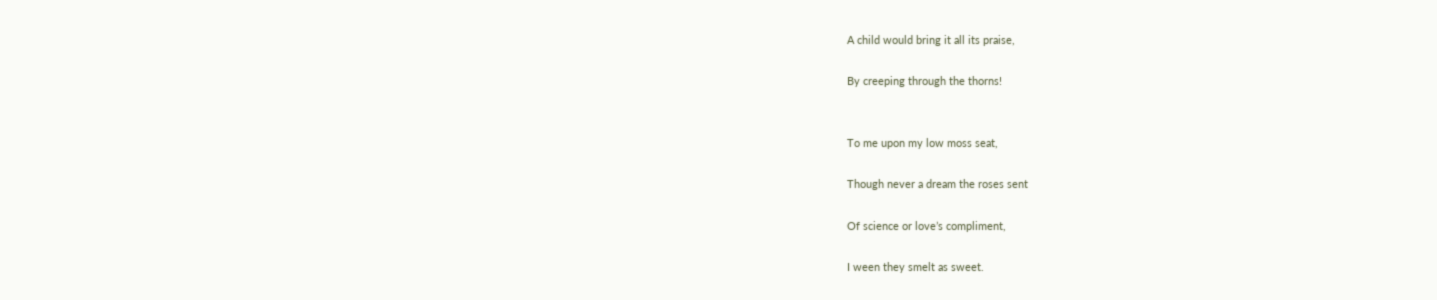A child would bring it all its praise,

By creeping through the thorns!


To me upon my low moss seat,

Though never a dream the roses sent

Of science or love’s compliment,

I ween they smelt as sweet.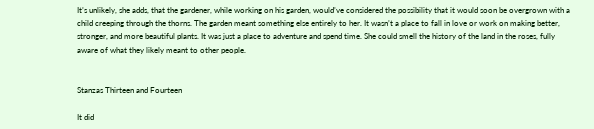It’s unlikely, she adds, that the gardener, while working on his garden, would’ve considered the possibility that it would soon be overgrown with a child creeping through the thorns. The garden meant something else entirely to her. It wasn’t a place to fall in love or work on making better, stronger, and more beautiful plants. It was just a place to adventure and spend time. She could smell the history of the land in the roses, fully aware of what they likely meant to other people.


Stanzas Thirteen and Fourteen

It did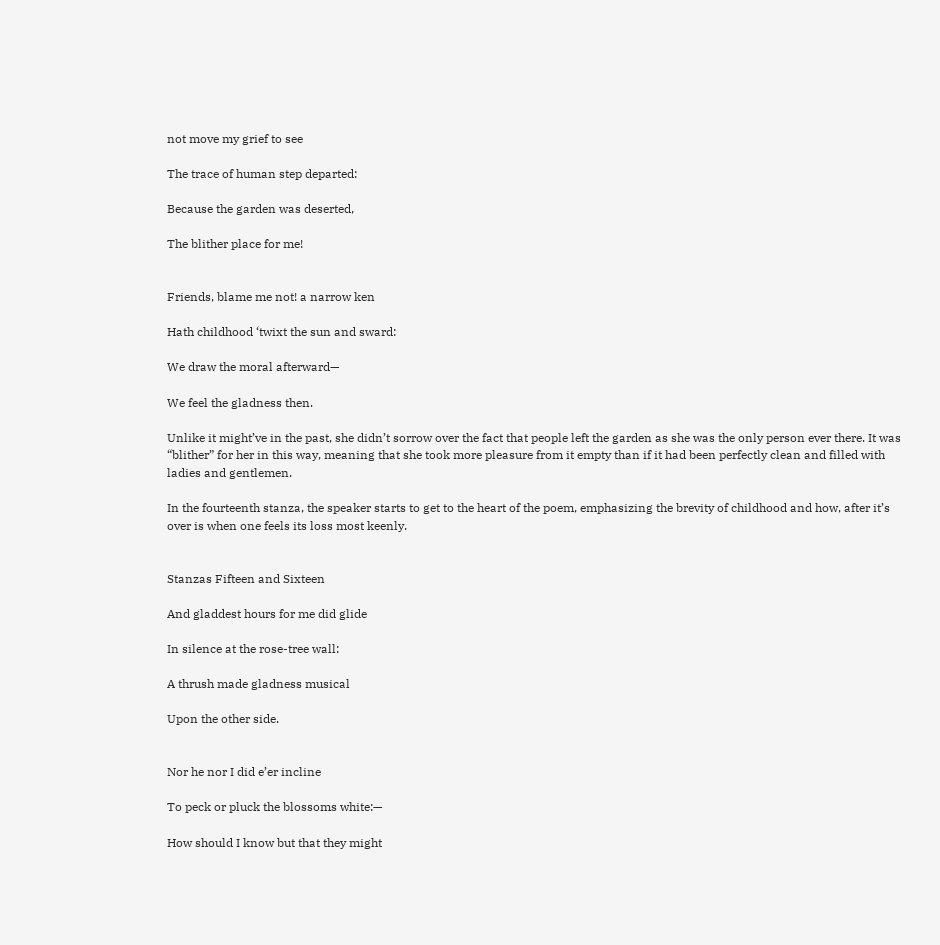not move my grief to see

The trace of human step departed:

Because the garden was deserted,

The blither place for me!


Friends, blame me not! a narrow ken

Hath childhood ‘twixt the sun and sward:

We draw the moral afterward—

We feel the gladness then.

Unlike it might’ve in the past, she didn’t sorrow over the fact that people left the garden as she was the only person ever there. It was “blither” for her in this way, meaning that she took more pleasure from it empty than if it had been perfectly clean and filled with ladies and gentlemen.

In the fourteenth stanza, the speaker starts to get to the heart of the poem, emphasizing the brevity of childhood and how, after it’s over is when one feels its loss most keenly.


Stanzas Fifteen and Sixteen

And gladdest hours for me did glide

In silence at the rose-tree wall:

A thrush made gladness musical

Upon the other side.


Nor he nor I did e’er incline

To peck or pluck the blossoms white:—

How should I know but that they might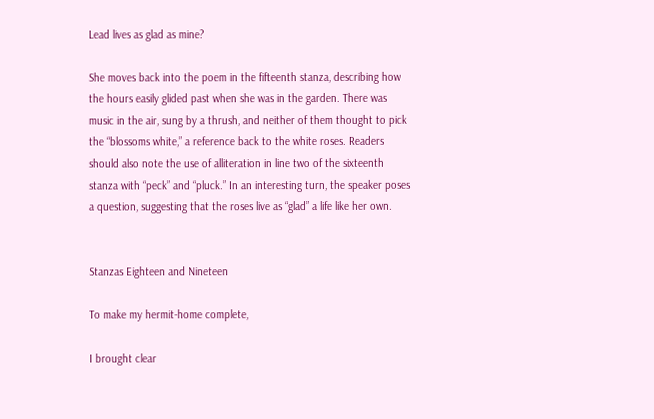Lead lives as glad as mine?

She moves back into the poem in the fifteenth stanza, describing how the hours easily glided past when she was in the garden. There was music in the air, sung by a thrush, and neither of them thought to pick the “blossoms white,” a reference back to the white roses. Readers should also note the use of alliteration in line two of the sixteenth stanza with “peck” and “pluck.” In an interesting turn, the speaker poses a question, suggesting that the roses live as “glad” a life like her own.


Stanzas Eighteen and Nineteen

To make my hermit-home complete,

I brought clear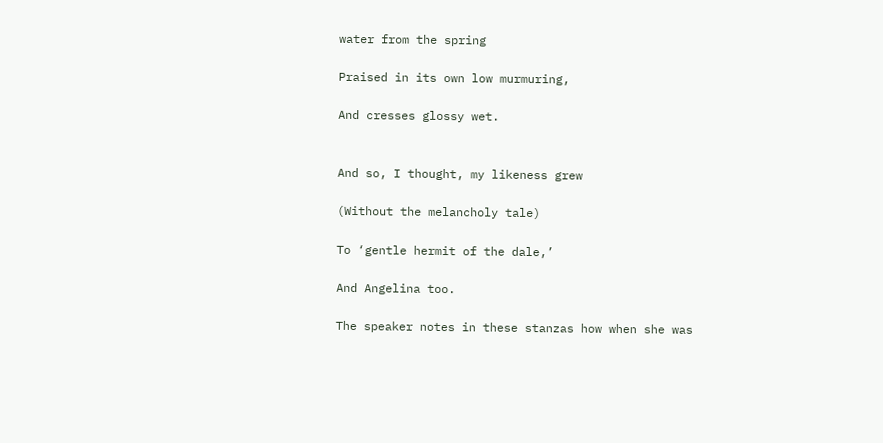water from the spring

Praised in its own low murmuring,

And cresses glossy wet.


And so, I thought, my likeness grew

(Without the melancholy tale)

To ‘gentle hermit of the dale,’

And Angelina too.

The speaker notes in these stanzas how when she was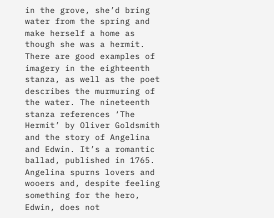in the grove, she’d bring water from the spring and make herself a home as though she was a hermit. There are good examples of imagery in the eighteenth stanza, as well as the poet describes the murmuring of the water. The nineteenth stanza references ‘The Hermit’ by Oliver Goldsmith and the story of Angelina and Edwin. It’s a romantic ballad, published in 1765. Angelina spurns lovers and wooers and, despite feeling something for the hero, Edwin, does not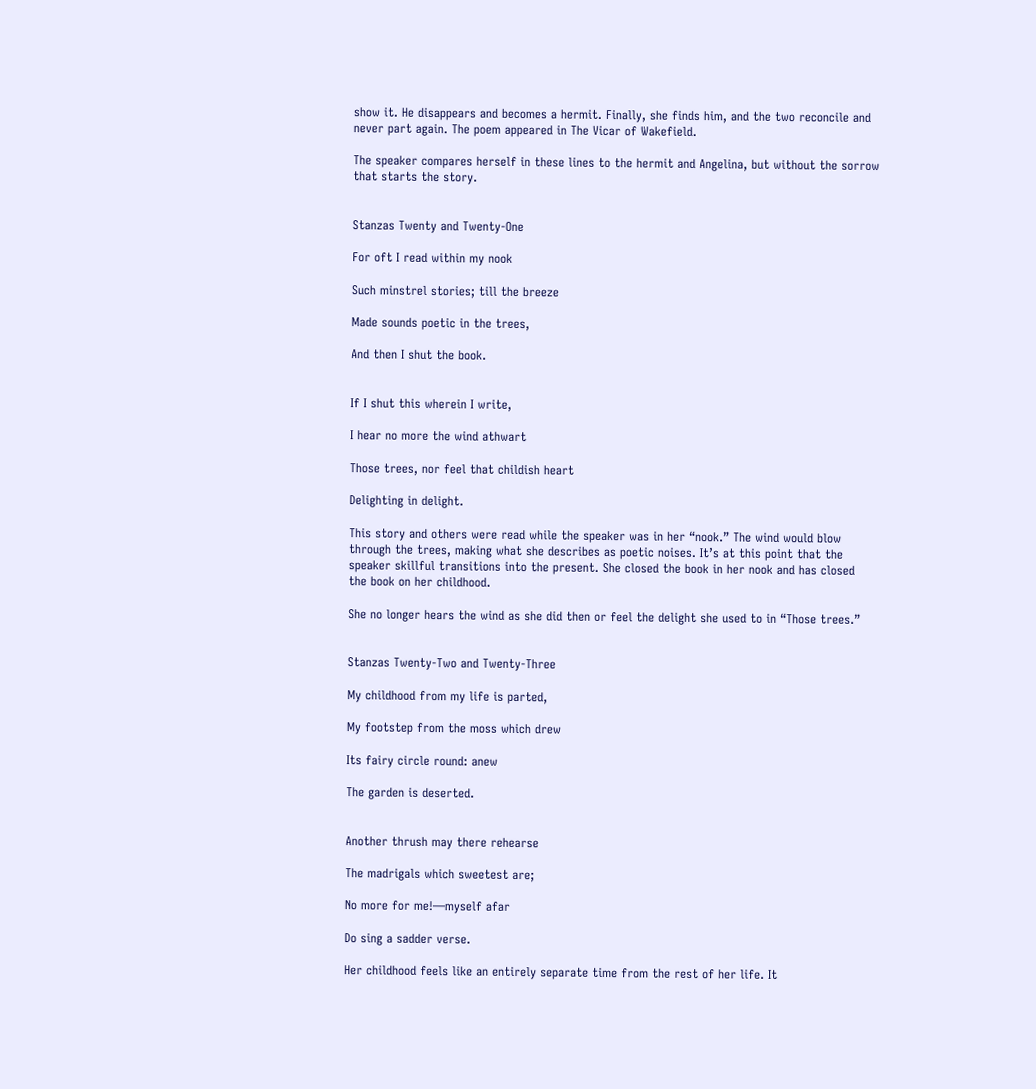show it. He disappears and becomes a hermit. Finally, she finds him, and the two reconcile and never part again. The poem appeared in The Vicar of Wakefield.

The speaker compares herself in these lines to the hermit and Angelina, but without the sorrow that starts the story.


Stanzas Twenty and Twenty-One

For oft I read within my nook

Such minstrel stories; till the breeze

Made sounds poetic in the trees,

And then I shut the book.


If I shut this wherein I write,

I hear no more the wind athwart

Those trees, nor feel that childish heart

Delighting in delight.

This story and others were read while the speaker was in her “nook.” The wind would blow through the trees, making what she describes as poetic noises. It’s at this point that the speaker skillful transitions into the present. She closed the book in her nook and has closed the book on her childhood.

She no longer hears the wind as she did then or feel the delight she used to in “Those trees.”


Stanzas Twenty-Two and Twenty-Three

My childhood from my life is parted,

My footstep from the moss which drew

Its fairy circle round: anew

The garden is deserted.


Another thrush may there rehearse

The madrigals which sweetest are;

No more for me!—myself afar

Do sing a sadder verse.

Her childhood feels like an entirely separate time from the rest of her life. It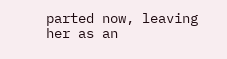parted now, leaving her as an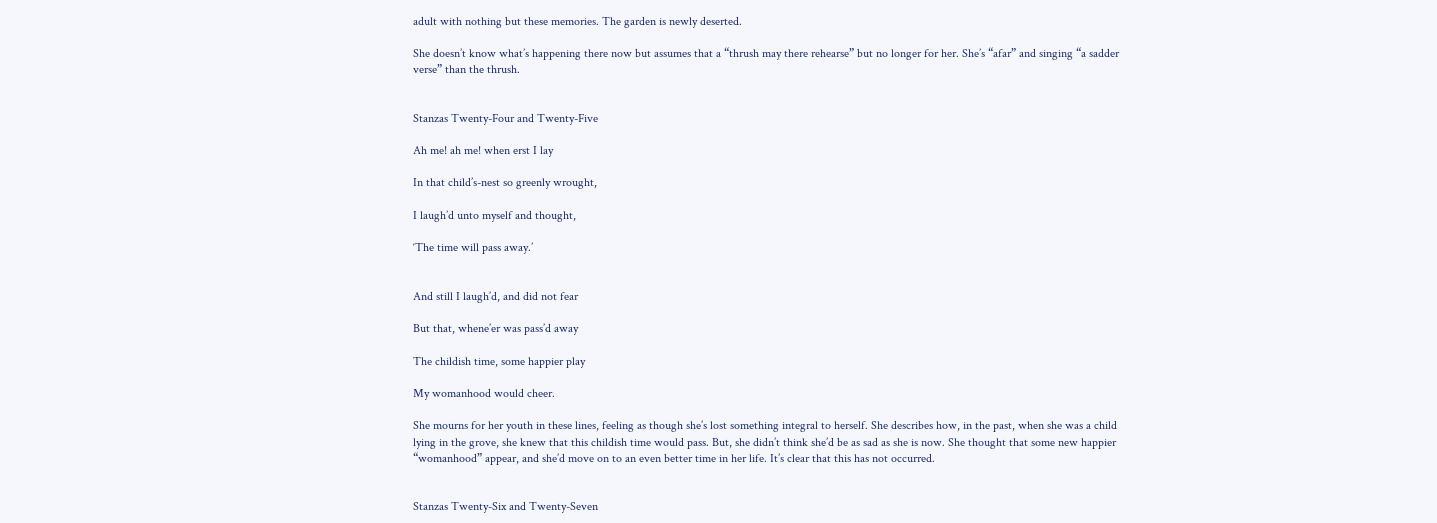adult with nothing but these memories. The garden is newly deserted.

She doesn’t know what’s happening there now but assumes that a “thrush may there rehearse” but no longer for her. She’s “afar” and singing “a sadder verse” than the thrush.


Stanzas Twenty-Four and Twenty-Five

Ah me! ah me! when erst I lay

In that child’s-nest so greenly wrought,

I laugh’d unto myself and thought,

‘The time will pass away.’


And still I laugh’d, and did not fear

But that, whene’er was pass’d away

The childish time, some happier play

My womanhood would cheer.

She mourns for her youth in these lines, feeling as though she’s lost something integral to herself. She describes how, in the past, when she was a child lying in the grove, she knew that this childish time would pass. But, she didn’t think she’d be as sad as she is now. She thought that some new happier “womanhood” appear, and she’d move on to an even better time in her life. It’s clear that this has not occurred.


Stanzas Twenty-Six and Twenty-Seven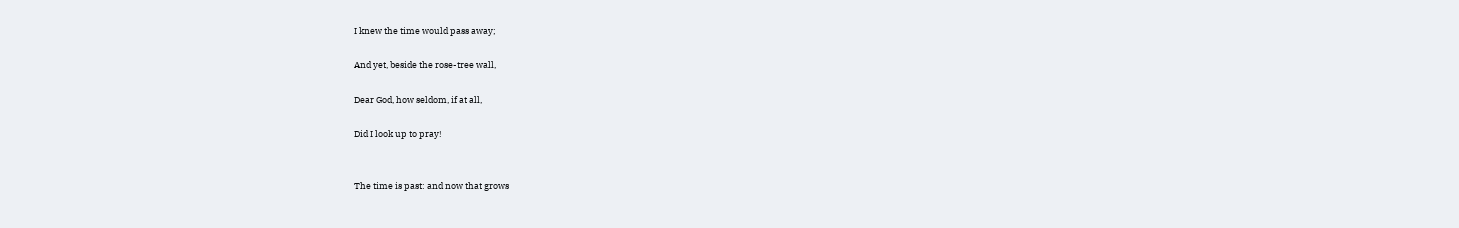I knew the time would pass away;

And yet, beside the rose-tree wall,

Dear God, how seldom, if at all,

Did I look up to pray!


The time is past: and now that grows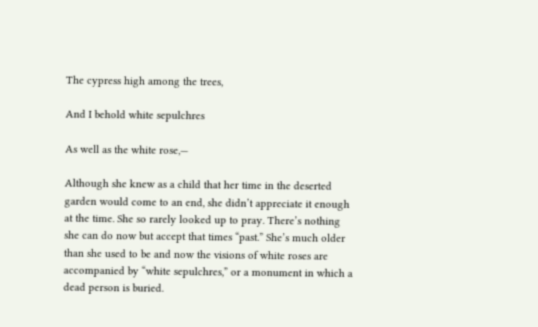The cypress high among the trees,

And I behold white sepulchres

As well as the white rose,—

Although she knew as a child that her time in the deserted garden would come to an end, she didn’t appreciate it enough at the time. She so rarely looked up to pray. There’s nothing she can do now but accept that times “past.” She’s much older than she used to be and now the visions of white roses are accompanied by “white sepulchres,” or a monument in which a dead person is buried.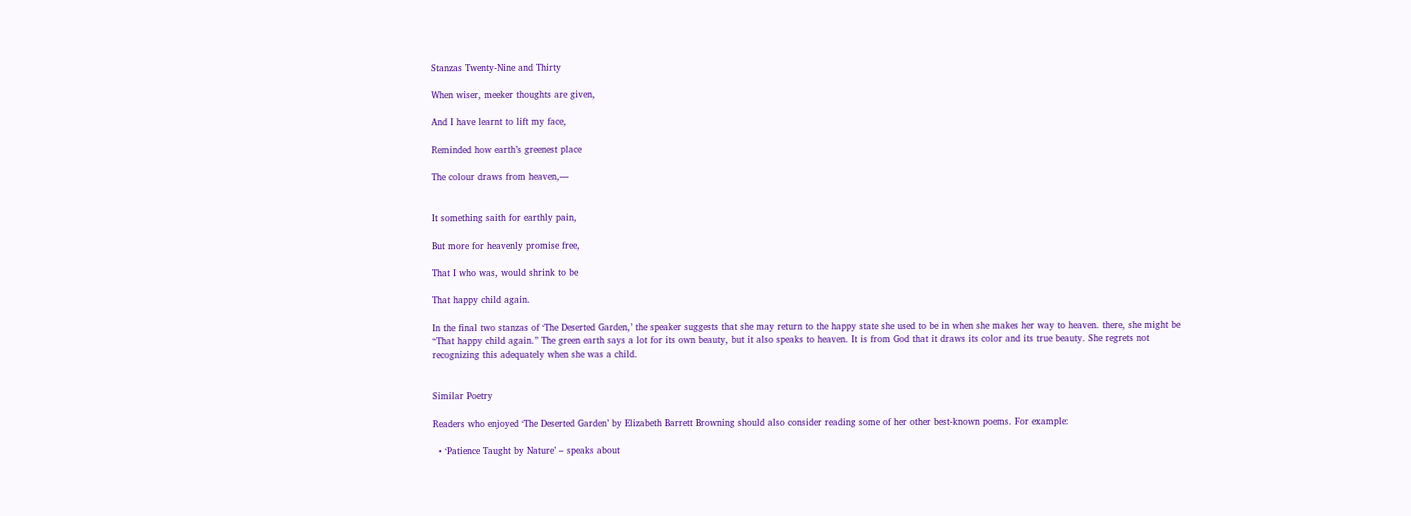Stanzas Twenty-Nine and Thirty

When wiser, meeker thoughts are given,

And I have learnt to lift my face,

Reminded how earth’s greenest place

The colour draws from heaven,—


It something saith for earthly pain,

But more for heavenly promise free,

That I who was, would shrink to be

That happy child again.

In the final two stanzas of ‘The Deserted Garden,’ the speaker suggests that she may return to the happy state she used to be in when she makes her way to heaven. there, she might be “That happy child again.” The green earth says a lot for its own beauty, but it also speaks to heaven. It is from God that it draws its color and its true beauty. She regrets not recognizing this adequately when she was a child.


Similar Poetry

Readers who enjoyed ‘The Deserted Garden’ by Elizabeth Barrett Browning should also consider reading some of her other best-known poems. For example:

  • ‘Patience Taught by Nature’ – speaks about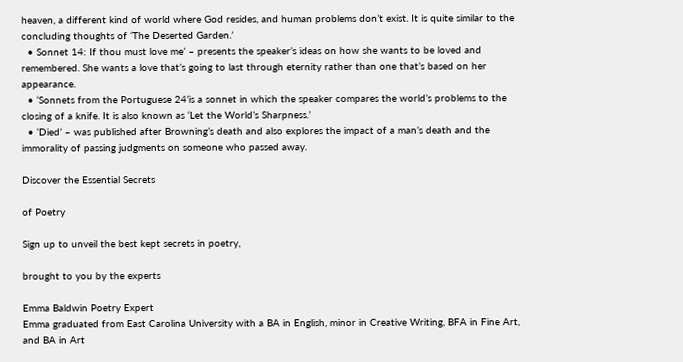heaven, a different kind of world where God resides, and human problems don’t exist. It is quite similar to the concluding thoughts of ‘The Deserted Garden.’
  • Sonnet 14: If thou must love me’ – presents the speaker’s ideas on how she wants to be loved and remembered. She wants a love that’s going to last through eternity rather than one that’s based on her appearance.
  • ‘Sonnets from the Portuguese 24’is a sonnet in which the speaker compares the world’s problems to the closing of a knife. It is also known as ‘Let the World’s Sharpness.’
  • ‘Died’ – was published after Browning’s death and also explores the impact of a man’s death and the immorality of passing judgments on someone who passed away.

Discover the Essential Secrets

of Poetry

Sign up to unveil the best kept secrets in poetry,

brought to you by the experts

Emma Baldwin Poetry Expert
Emma graduated from East Carolina University with a BA in English, minor in Creative Writing, BFA in Fine Art, and BA in Art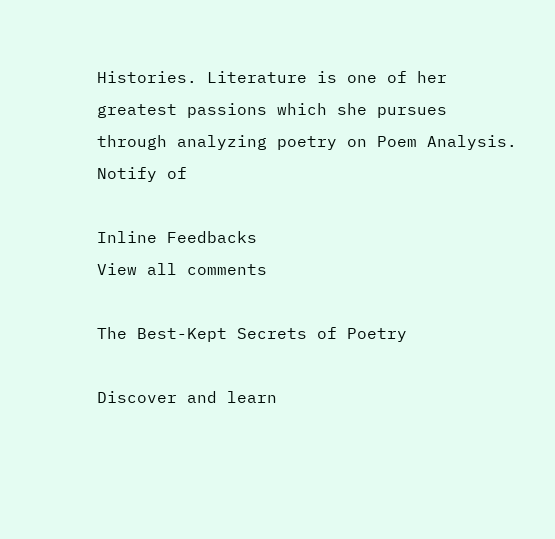Histories. Literature is one of her greatest passions which she pursues through analyzing poetry on Poem Analysis.
Notify of

Inline Feedbacks
View all comments

The Best-Kept Secrets of Poetry

Discover and learn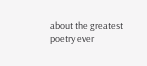about the greatest poetry ever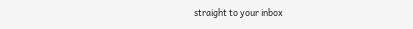straight to your inbox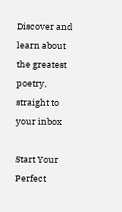Discover and learn about the greatest poetry, straight to your inbox

Start Your Perfect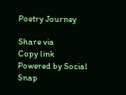Poetry Journey

Share via
Copy link
Powered by Social Snap